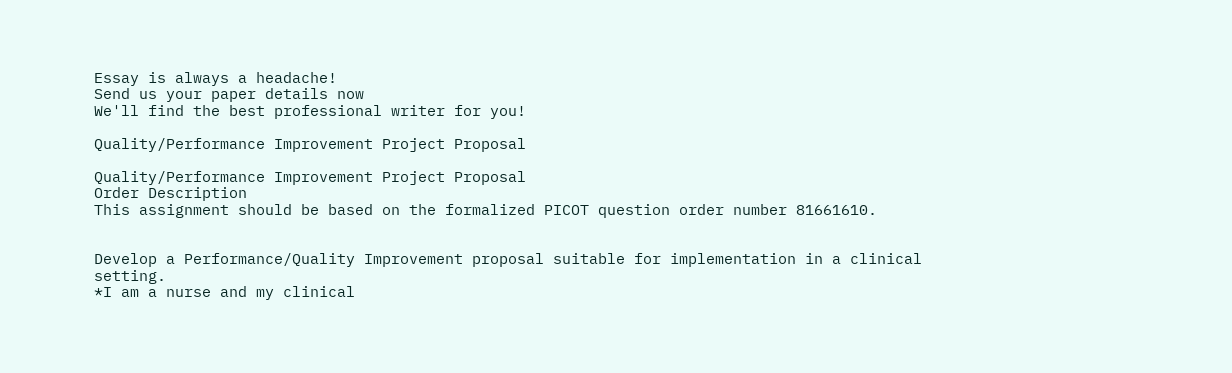Essay is always a headache!
Send us your paper details now
We'll find the best professional writer for you!

Quality/Performance Improvement Project Proposal

Quality/Performance Improvement Project Proposal
Order Description
This assignment should be based on the formalized PICOT question order number 81661610.


Develop a Performance/Quality Improvement proposal suitable for implementation in a clinical setting.
*I am a nurse and my clinical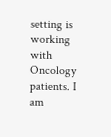setting is working with Oncology patients. I am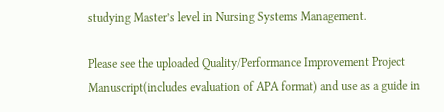studying Master’s level in Nursing Systems Management.

Please see the uploaded Quality/Performance Improvement Project Manuscript(includes evaluation of APA format) and use as a guide in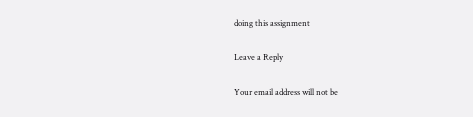doing this assignment

Leave a Reply

Your email address will not be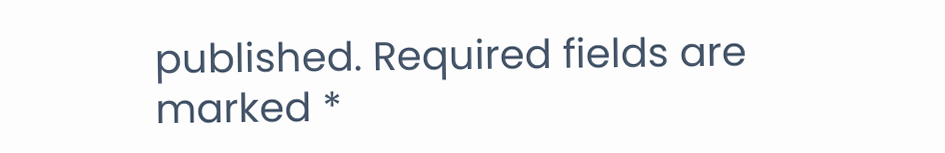published. Required fields are marked *